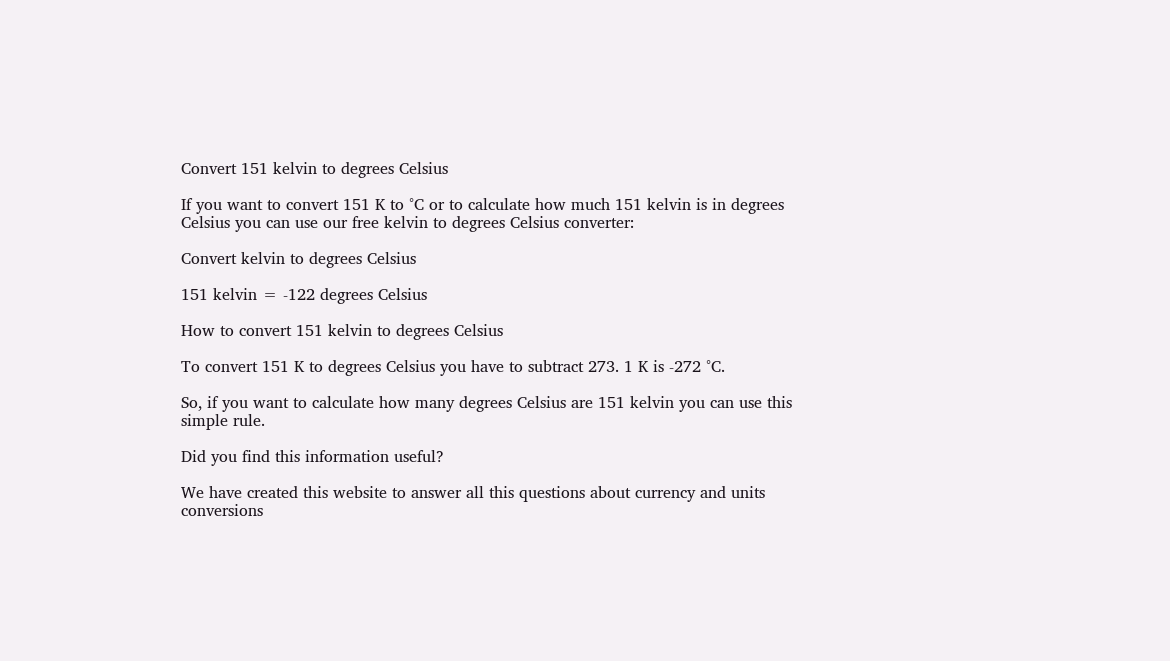Convert 151 kelvin to degrees Celsius

If you want to convert 151 K to °C or to calculate how much 151 kelvin is in degrees Celsius you can use our free kelvin to degrees Celsius converter:

Convert kelvin to degrees Celsius

151 kelvin = -122 degrees Celsius

How to convert 151 kelvin to degrees Celsius

To convert 151 K to degrees Celsius you have to subtract 273. 1 K is -272 °C.

So, if you want to calculate how many degrees Celsius are 151 kelvin you can use this simple rule.

Did you find this information useful?

We have created this website to answer all this questions about currency and units conversions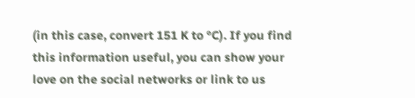(in this case, convert 151 K to °C). If you find this information useful, you can show your love on the social networks or link to us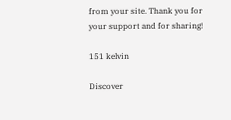from your site. Thank you for your support and for sharing!

151 kelvin

Discover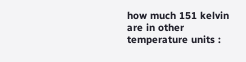how much 151 kelvin are in other temperature units :